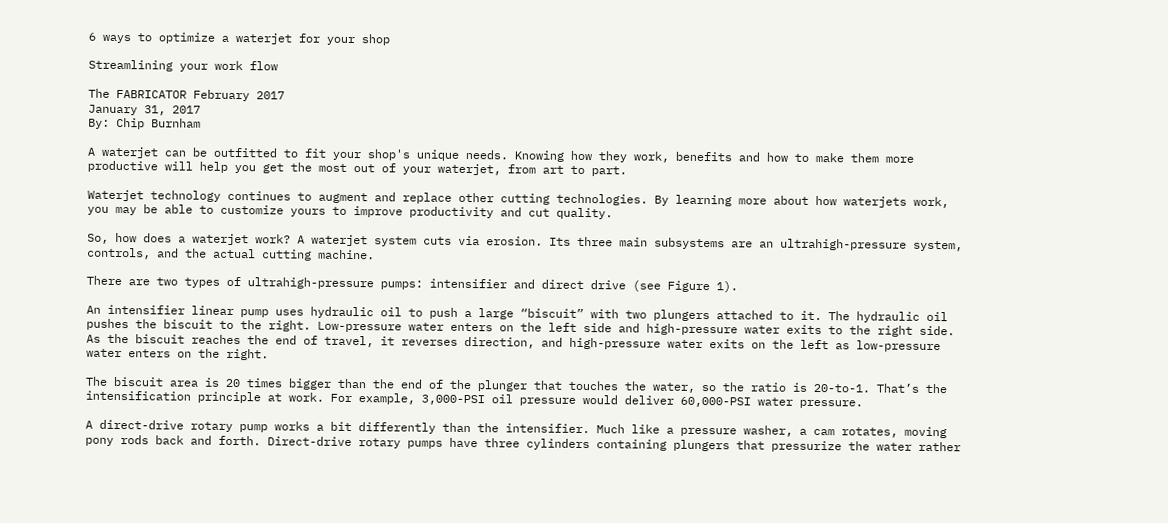6 ways to optimize a waterjet for your shop

Streamlining your work flow

The FABRICATOR February 2017
January 31, 2017
By: Chip Burnham

A waterjet can be outfitted to fit your shop's unique needs. Knowing how they work, benefits and how to make them more productive will help you get the most out of your waterjet, from art to part.

Waterjet technology continues to augment and replace other cutting technologies. By learning more about how waterjets work, you may be able to customize yours to improve productivity and cut quality.

So, how does a waterjet work? A waterjet system cuts via erosion. Its three main subsystems are an ultrahigh-pressure system, controls, and the actual cutting machine.

There are two types of ultrahigh-pressure pumps: intensifier and direct drive (see Figure 1).

An intensifier linear pump uses hydraulic oil to push a large “biscuit” with two plungers attached to it. The hydraulic oil pushes the biscuit to the right. Low-pressure water enters on the left side and high-pressure water exits to the right side. As the biscuit reaches the end of travel, it reverses direction, and high-pressure water exits on the left as low-pressure water enters on the right.

The biscuit area is 20 times bigger than the end of the plunger that touches the water, so the ratio is 20-to-1. That’s the intensification principle at work. For example, 3,000-PSI oil pressure would deliver 60,000-PSI water pressure.

A direct-drive rotary pump works a bit differently than the intensifier. Much like a pressure washer, a cam rotates, moving pony rods back and forth. Direct-drive rotary pumps have three cylinders containing plungers that pressurize the water rather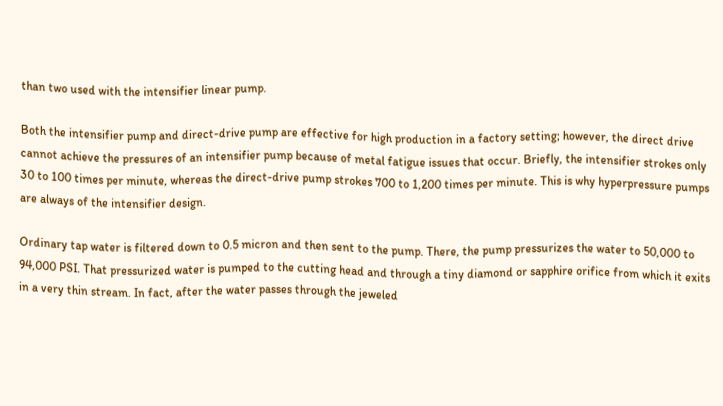than two used with the intensifier linear pump.

Both the intensifier pump and direct-drive pump are effective for high production in a factory setting; however, the direct drive cannot achieve the pressures of an intensifier pump because of metal fatigue issues that occur. Briefly, the intensifier strokes only 30 to 100 times per minute, whereas the direct-drive pump strokes 700 to 1,200 times per minute. This is why hyperpressure pumps are always of the intensifier design.

Ordinary tap water is filtered down to 0.5 micron and then sent to the pump. There, the pump pressurizes the water to 50,000 to 94,000 PSI. That pressurized water is pumped to the cutting head and through a tiny diamond or sapphire orifice from which it exits in a very thin stream. In fact, after the water passes through the jeweled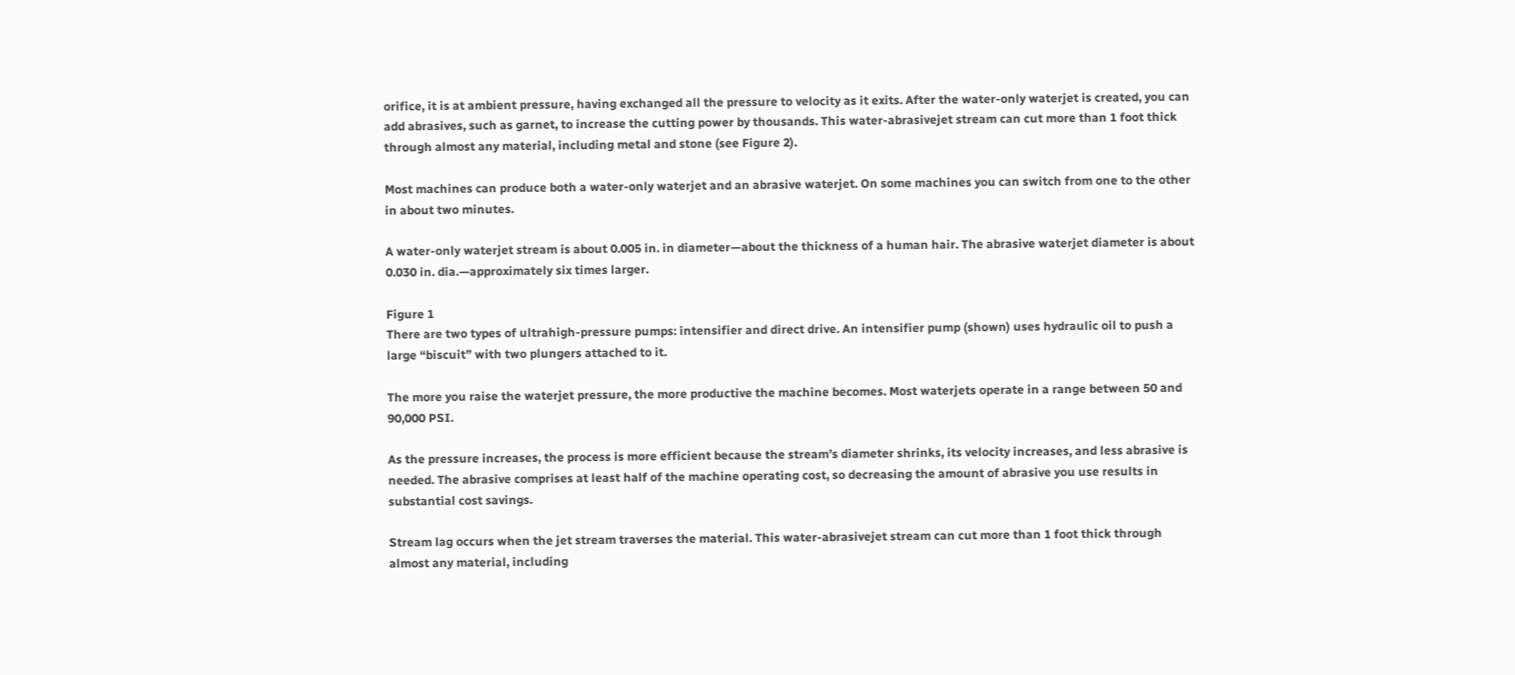orifice, it is at ambient pressure, having exchanged all the pressure to velocity as it exits. After the water-only waterjet is created, you can add abrasives, such as garnet, to increase the cutting power by thousands. This water-abrasivejet stream can cut more than 1 foot thick through almost any material, including metal and stone (see Figure 2).

Most machines can produce both a water-only waterjet and an abrasive waterjet. On some machines you can switch from one to the other in about two minutes.

A water-only waterjet stream is about 0.005 in. in diameter—about the thickness of a human hair. The abrasive waterjet diameter is about 0.030 in. dia.—approximately six times larger.

Figure 1
There are two types of ultrahigh-pressure pumps: intensifier and direct drive. An intensifier pump (shown) uses hydraulic oil to push a large “biscuit” with two plungers attached to it.

The more you raise the waterjet pressure, the more productive the machine becomes. Most waterjets operate in a range between 50 and 90,000 PSI.

As the pressure increases, the process is more efficient because the stream’s diameter shrinks, its velocity increases, and less abrasive is needed. The abrasive comprises at least half of the machine operating cost, so decreasing the amount of abrasive you use results in substantial cost savings.

Stream lag occurs when the jet stream traverses the material. This water-abrasivejet stream can cut more than 1 foot thick through almost any material, including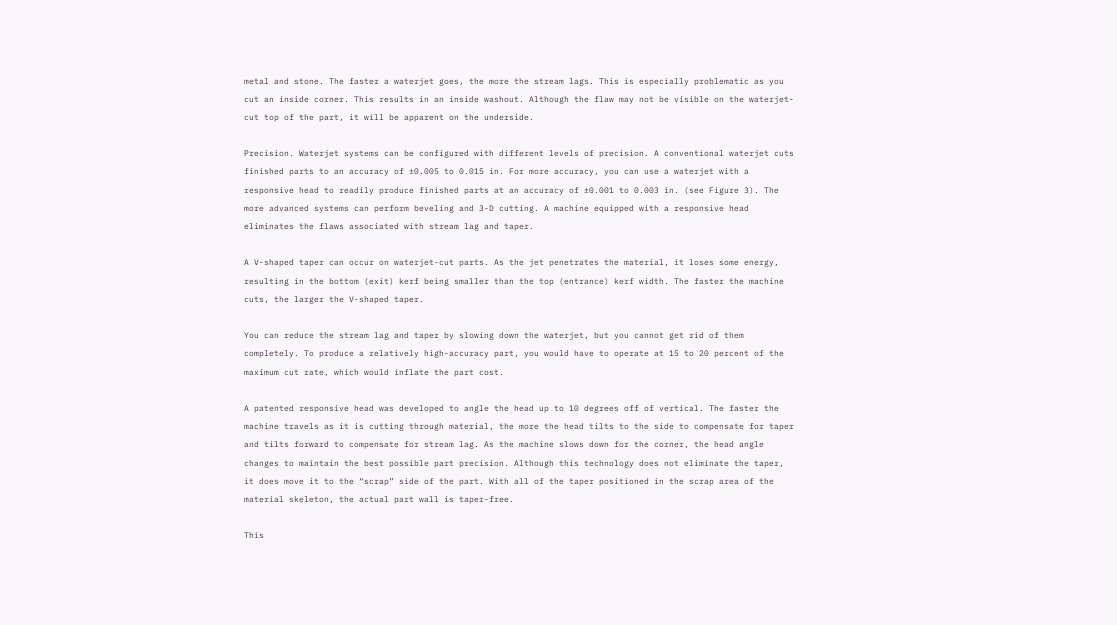metal and stone. The faster a waterjet goes, the more the stream lags. This is especially problematic as you cut an inside corner. This results in an inside washout. Although the flaw may not be visible on the waterjet-cut top of the part, it will be apparent on the underside.

Precision. Waterjet systems can be configured with different levels of precision. A conventional waterjet cuts finished parts to an accuracy of ±0.005 to 0.015 in. For more accuracy, you can use a waterjet with a responsive head to readily produce finished parts at an accuracy of ±0.001 to 0.003 in. (see Figure 3). The more advanced systems can perform beveling and 3-D cutting. A machine equipped with a responsive head eliminates the flaws associated with stream lag and taper.

A V-shaped taper can occur on waterjet-cut parts. As the jet penetrates the material, it loses some energy, resulting in the bottom (exit) kerf being smaller than the top (entrance) kerf width. The faster the machine cuts, the larger the V-shaped taper.

You can reduce the stream lag and taper by slowing down the waterjet, but you cannot get rid of them completely. To produce a relatively high-accuracy part, you would have to operate at 15 to 20 percent of the maximum cut rate, which would inflate the part cost.

A patented responsive head was developed to angle the head up to 10 degrees off of vertical. The faster the machine travels as it is cutting through material, the more the head tilts to the side to compensate for taper and tilts forward to compensate for stream lag. As the machine slows down for the corner, the head angle changes to maintain the best possible part precision. Although this technology does not eliminate the taper, it does move it to the “scrap” side of the part. With all of the taper positioned in the scrap area of the material skeleton, the actual part wall is taper-free.

This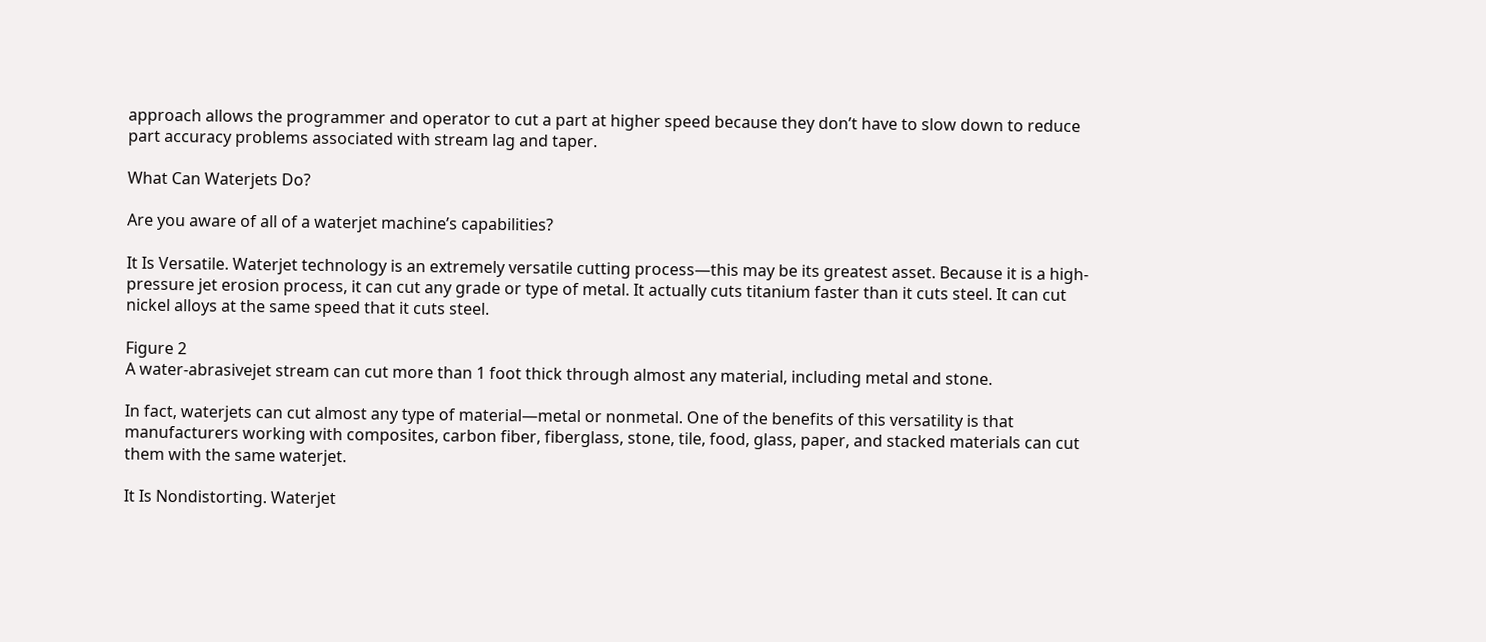approach allows the programmer and operator to cut a part at higher speed because they don’t have to slow down to reduce part accuracy problems associated with stream lag and taper.

What Can Waterjets Do?

Are you aware of all of a waterjet machine’s capabilities?

It Is Versatile. Waterjet technology is an extremely versatile cutting process—this may be its greatest asset. Because it is a high-pressure jet erosion process, it can cut any grade or type of metal. It actually cuts titanium faster than it cuts steel. It can cut nickel alloys at the same speed that it cuts steel.

Figure 2
A water-abrasivejet stream can cut more than 1 foot thick through almost any material, including metal and stone.

In fact, waterjets can cut almost any type of material—metal or nonmetal. One of the benefits of this versatility is that manufacturers working with composites, carbon fiber, fiberglass, stone, tile, food, glass, paper, and stacked materials can cut them with the same waterjet.

It Is Nondistorting. Waterjet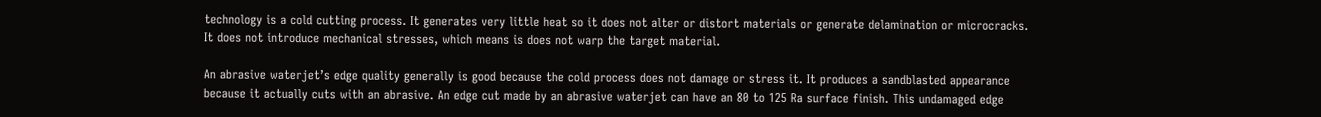technology is a cold cutting process. It generates very little heat so it does not alter or distort materials or generate delamination or microcracks. It does not introduce mechanical stresses, which means is does not warp the target material.

An abrasive waterjet’s edge quality generally is good because the cold process does not damage or stress it. It produces a sandblasted appearance because it actually cuts with an abrasive. An edge cut made by an abrasive waterjet can have an 80 to 125 Ra surface finish. This undamaged edge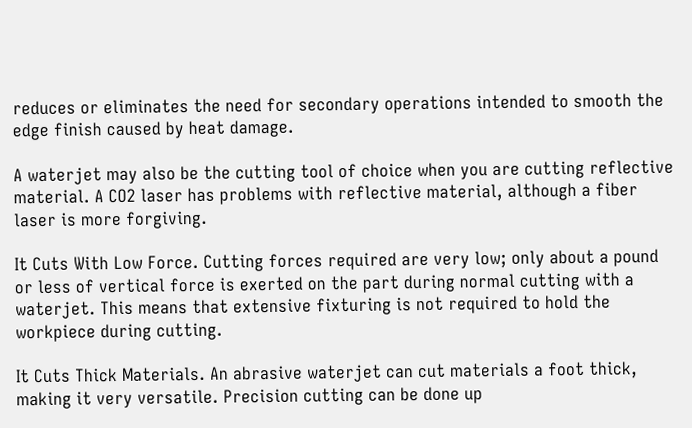reduces or eliminates the need for secondary operations intended to smooth the edge finish caused by heat damage.

A waterjet may also be the cutting tool of choice when you are cutting reflective material. A CO2 laser has problems with reflective material, although a fiber laser is more forgiving.

It Cuts With Low Force. Cutting forces required are very low; only about a pound or less of vertical force is exerted on the part during normal cutting with a waterjet. This means that extensive fixturing is not required to hold the workpiece during cutting.

It Cuts Thick Materials. An abrasive waterjet can cut materials a foot thick, making it very versatile. Precision cutting can be done up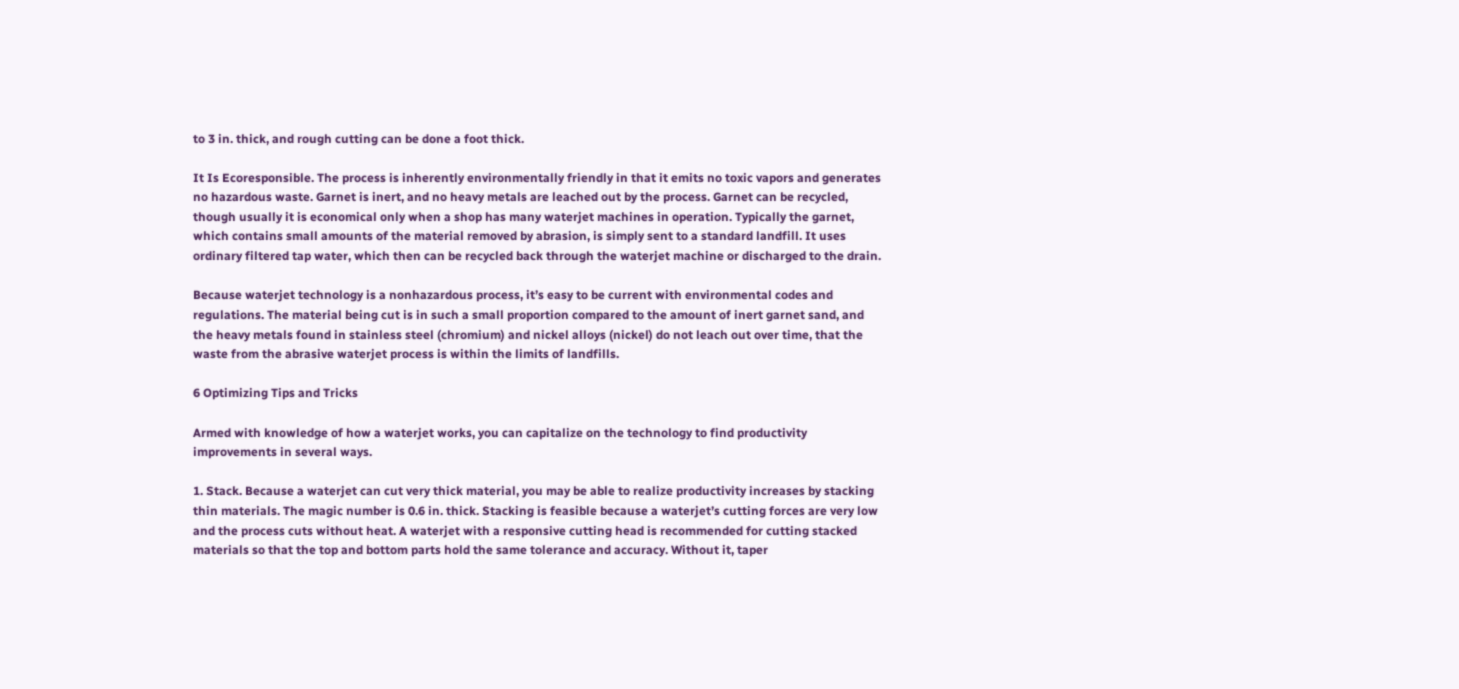to 3 in. thick, and rough cutting can be done a foot thick.

It Is Ecoresponsible. The process is inherently environmentally friendly in that it emits no toxic vapors and generates no hazardous waste. Garnet is inert, and no heavy metals are leached out by the process. Garnet can be recycled, though usually it is economical only when a shop has many waterjet machines in operation. Typically the garnet, which contains small amounts of the material removed by abrasion, is simply sent to a standard landfill. It uses ordinary filtered tap water, which then can be recycled back through the waterjet machine or discharged to the drain.

Because waterjet technology is a nonhazardous process, it’s easy to be current with environmental codes and regulations. The material being cut is in such a small proportion compared to the amount of inert garnet sand, and the heavy metals found in stainless steel (chromium) and nickel alloys (nickel) do not leach out over time, that the waste from the abrasive waterjet process is within the limits of landfills.

6 Optimizing Tips and Tricks

Armed with knowledge of how a waterjet works, you can capitalize on the technology to find productivity improvements in several ways.

1. Stack. Because a waterjet can cut very thick material, you may be able to realize productivity increases by stacking thin materials. The magic number is 0.6 in. thick. Stacking is feasible because a waterjet’s cutting forces are very low and the process cuts without heat. A waterjet with a responsive cutting head is recommended for cutting stacked materials so that the top and bottom parts hold the same tolerance and accuracy. Without it, taper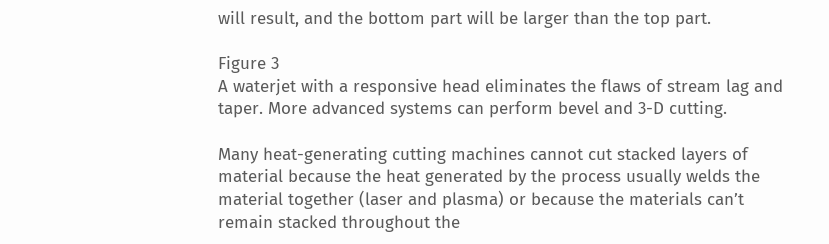will result, and the bottom part will be larger than the top part.

Figure 3
A waterjet with a responsive head eliminates the flaws of stream lag and taper. More advanced systems can perform bevel and 3-D cutting.

Many heat-generating cutting machines cannot cut stacked layers of material because the heat generated by the process usually welds the material together (laser and plasma) or because the materials can’t remain stacked throughout the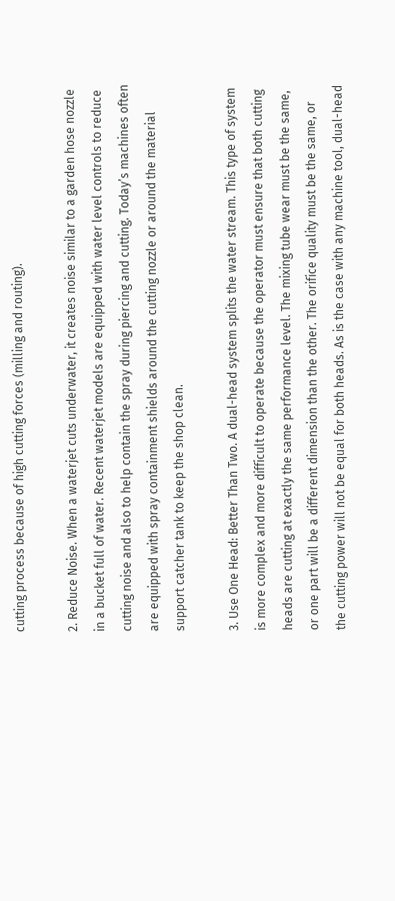cutting process because of high cutting forces (milling and routing).

2. Reduce Noise. When a waterjet cuts underwater, it creates noise similar to a garden hose nozzle in a bucket full of water. Recent waterjet models are equipped with water level controls to reduce cutting noise and also to help contain the spray during piercing and cutting. Today’s machines often are equipped with spray containment shields around the cutting nozzle or around the material support catcher tank to keep the shop clean.

3. Use One Head: Better Than Two. A dual-head system splits the water stream. This type of system is more complex and more difficult to operate because the operator must ensure that both cutting heads are cutting at exactly the same performance level. The mixing tube wear must be the same, or one part will be a different dimension than the other. The orifice quality must be the same, or the cutting power will not be equal for both heads. As is the case with any machine tool, dual-head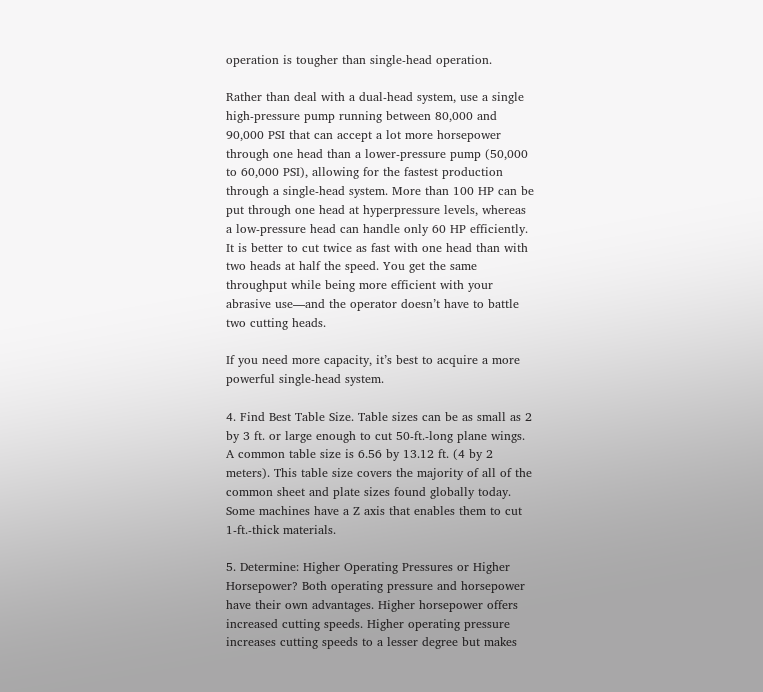operation is tougher than single-head operation.

Rather than deal with a dual-head system, use a single high-pressure pump running between 80,000 and 90,000 PSI that can accept a lot more horsepower through one head than a lower-pressure pump (50,000 to 60,000 PSI), allowing for the fastest production through a single-head system. More than 100 HP can be put through one head at hyperpressure levels, whereas a low-pressure head can handle only 60 HP efficiently. It is better to cut twice as fast with one head than with two heads at half the speed. You get the same throughput while being more efficient with your abrasive use—and the operator doesn’t have to battle two cutting heads.

If you need more capacity, it’s best to acquire a more powerful single-head system.

4. Find Best Table Size. Table sizes can be as small as 2 by 3 ft. or large enough to cut 50-ft.-long plane wings. A common table size is 6.56 by 13.12 ft. (4 by 2 meters). This table size covers the majority of all of the common sheet and plate sizes found globally today. Some machines have a Z axis that enables them to cut 1-ft.-thick materials.

5. Determine: Higher Operating Pressures or Higher Horsepower? Both operating pressure and horsepower have their own advantages. Higher horsepower offers increased cutting speeds. Higher operating pressure increases cutting speeds to a lesser degree but makes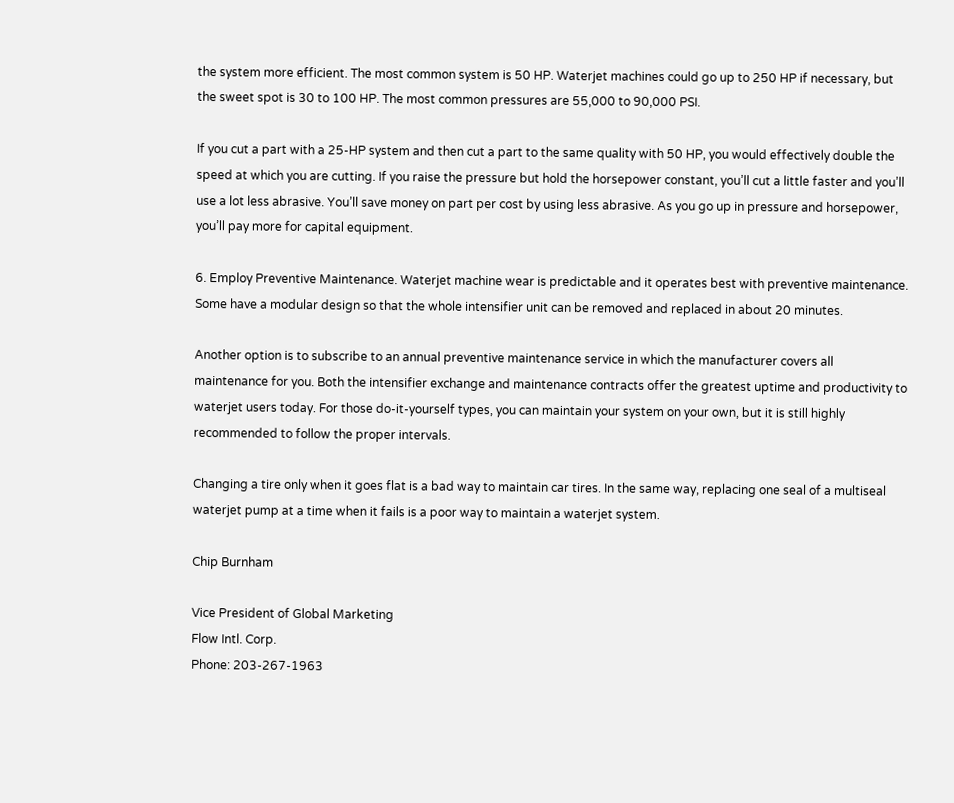the system more efficient. The most common system is 50 HP. Waterjet machines could go up to 250 HP if necessary, but the sweet spot is 30 to 100 HP. The most common pressures are 55,000 to 90,000 PSI.

If you cut a part with a 25-HP system and then cut a part to the same quality with 50 HP, you would effectively double the speed at which you are cutting. If you raise the pressure but hold the horsepower constant, you’ll cut a little faster and you’ll use a lot less abrasive. You’ll save money on part per cost by using less abrasive. As you go up in pressure and horsepower, you’ll pay more for capital equipment.

6. Employ Preventive Maintenance. Waterjet machine wear is predictable and it operates best with preventive maintenance. Some have a modular design so that the whole intensifier unit can be removed and replaced in about 20 minutes.

Another option is to subscribe to an annual preventive maintenance service in which the manufacturer covers all maintenance for you. Both the intensifier exchange and maintenance contracts offer the greatest uptime and productivity to waterjet users today. For those do-it-yourself types, you can maintain your system on your own, but it is still highly recommended to follow the proper intervals.

Changing a tire only when it goes flat is a bad way to maintain car tires. In the same way, replacing one seal of a multiseal waterjet pump at a time when it fails is a poor way to maintain a waterjet system.

Chip Burnham

Vice President of Global Marketing
Flow Intl. Corp.
Phone: 203-267-1963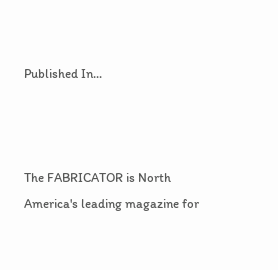Published In...



The FABRICATOR is North America's leading magazine for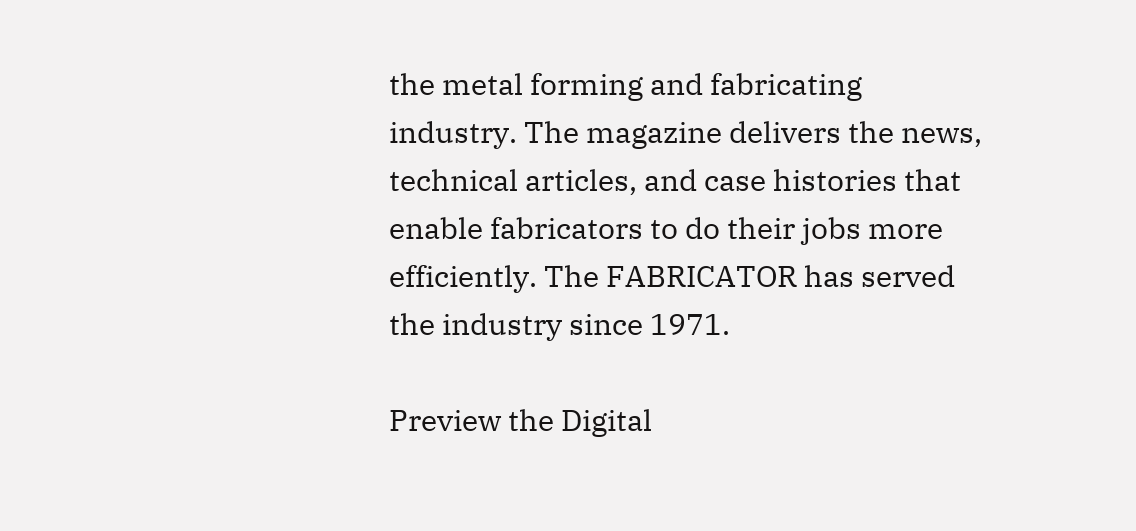the metal forming and fabricating industry. The magazine delivers the news, technical articles, and case histories that enable fabricators to do their jobs more efficiently. The FABRICATOR has served the industry since 1971.

Preview the Digital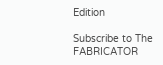Edition

Subscribe to The FABRICATOR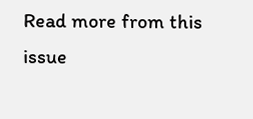Read more from this issue